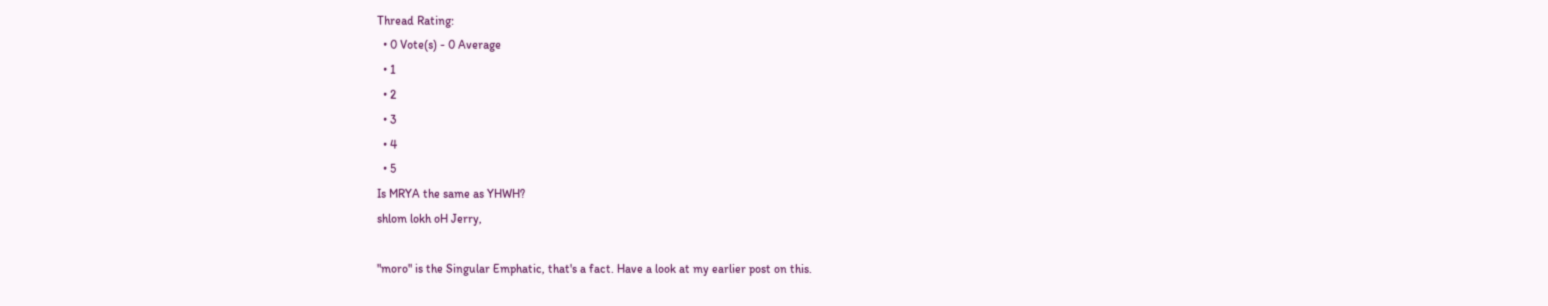Thread Rating:
  • 0 Vote(s) - 0 Average
  • 1
  • 2
  • 3
  • 4
  • 5
Is MRYA the same as YHWH?
shlom lokh oH Jerry,

"moro" is the Singular Emphatic, that's a fact. Have a look at my earlier post on this.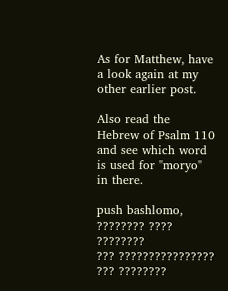As for Matthew, have a look again at my other earlier post.

Also read the Hebrew of Psalm 110 and see which word is used for "moryo" in there.

push bashlomo,
???????? ???? ????????
??? ???????????????? ??? ????????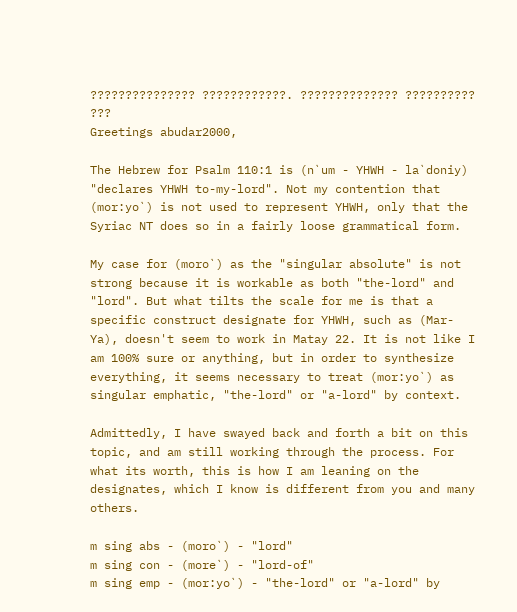??????????????? ????????????. ?????????????? ?????????? ???
Greetings abudar2000,

The Hebrew for Psalm 110:1 is (n`um - YHWH - la`doniy) "declares YHWH to-my-lord". Not my contention that (mor:yo`) is not used to represent YHWH, only that the Syriac NT does so in a fairly loose grammatical form.

My case for (moro`) as the "singular absolute" is not strong because it is workable as both "the-lord" and "lord". But what tilts the scale for me is that a specific construct designate for YHWH, such as (Mar-Ya), doesn't seem to work in Matay 22. It is not like I am 100% sure or anything, but in order to synthesize everything, it seems necessary to treat (mor:yo`) as singular emphatic, "the-lord" or "a-lord" by context.

Admittedly, I have swayed back and forth a bit on this topic, and am still working through the process. For what its worth, this is how I am leaning on the designates, which I know is different from you and many others.

m sing abs - (moro`) - "lord"
m sing con - (more`) - "lord-of"
m sing emp - (mor:yo`) - "the-lord" or "a-lord" by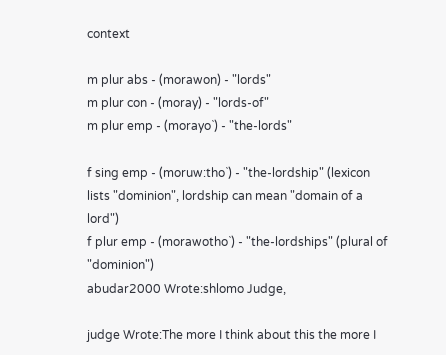context

m plur abs - (morawon) - "lords"
m plur con - (moray) - "lords-of"
m plur emp - (morayo`) - "the-lords"

f sing emp - (moruw:tho`) - "the-lordship" (lexicon lists "dominion", lordship can mean "domain of a lord")
f plur emp - (morawotho`) - "the-lordships" (plural of "dominion")
abudar2000 Wrote:shlomo Judge,

judge Wrote:The more I think about this the more I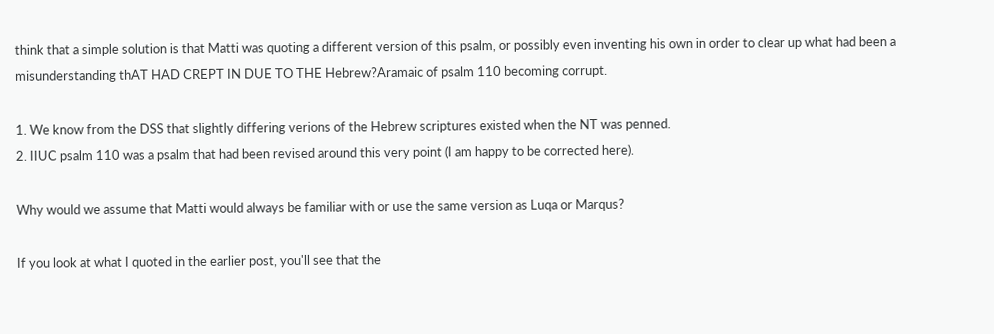think that a simple solution is that Matti was quoting a different version of this psalm, or possibly even inventing his own in order to clear up what had been a misunderstanding thAT HAD CREPT IN DUE TO THE Hebrew?Aramaic of psalm 110 becoming corrupt.

1. We know from the DSS that slightly differing verions of the Hebrew scriptures existed when the NT was penned.
2. IIUC psalm 110 was a psalm that had been revised around this very point (I am happy to be corrected here).

Why would we assume that Matti would always be familiar with or use the same version as Luqa or Marqus?

If you look at what I quoted in the earlier post, you'll see that the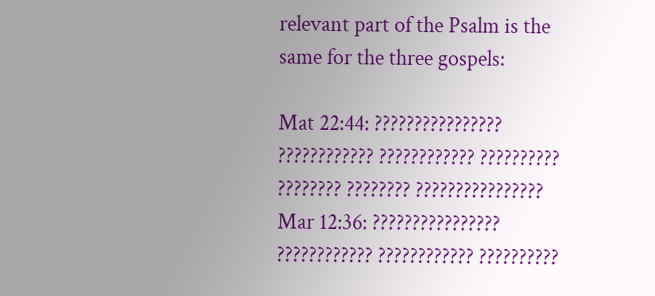relevant part of the Psalm is the same for the three gospels:

Mat 22:44: ???????????????? ???????????? ???????????? ?????????? ???????? ???????? ????????????????
Mar 12:36: ???????????????? ???????????? ???????????? ??????????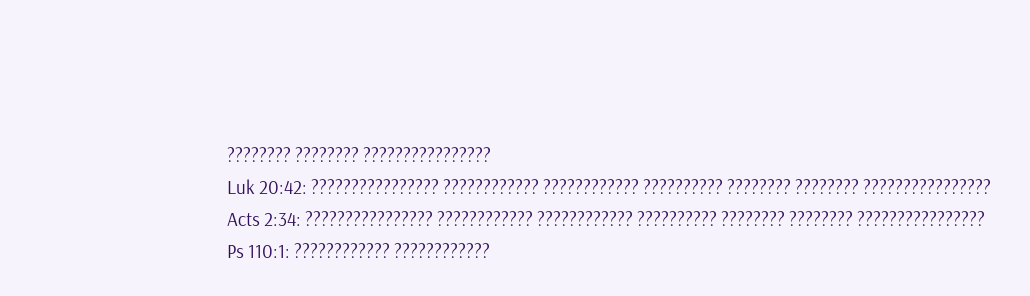???????? ???????? ????????????????
Luk 20:42: ???????????????? ???????????? ???????????? ?????????? ???????? ???????? ????????????????
Acts 2:34: ???????????????? ???????????? ???????????? ?????????? ???????? ???????? ????????????????
Ps 110:1: ???????????? ????????????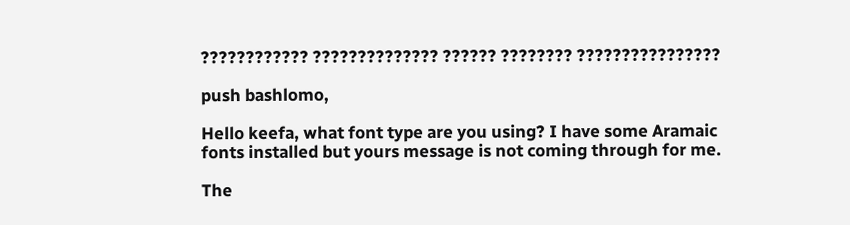???????????? ?????????????? ?????? ???????? ????????????????

push bashlomo,

Hello keefa, what font type are you using? I have some Aramaic fonts installed but yours message is not coming through for me.

The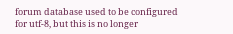forum database used to be configured for utf-8, but this is no longer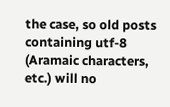the case, so old posts containing utf-8 (Aramaic characters, etc.) will no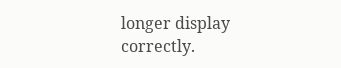longer display correctly.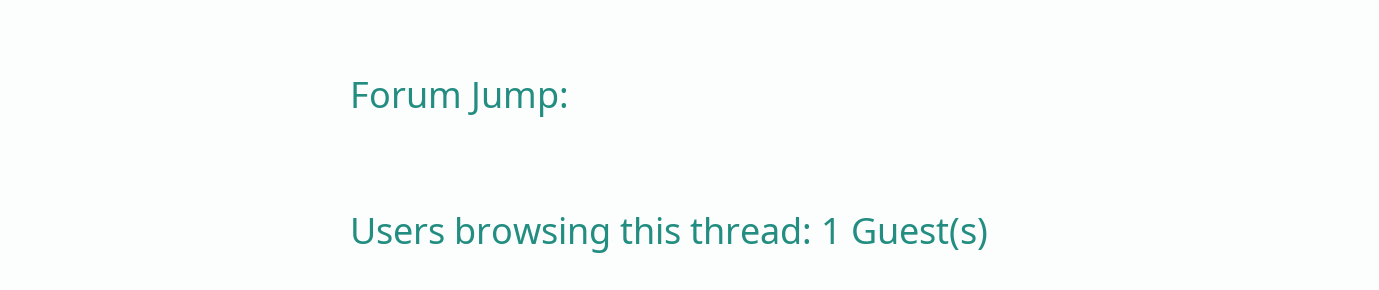Forum Jump:

Users browsing this thread: 1 Guest(s)